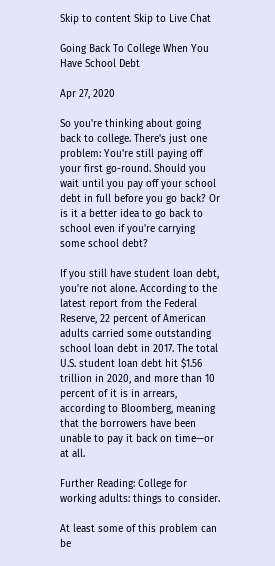Skip to content Skip to Live Chat

Going Back To College When You Have School Debt

Apr 27, 2020

So you're thinking about going back to college. There's just one problem: You're still paying off your first go-round. Should you wait until you pay off your school debt in full before you go back? Or is it a better idea to go back to school even if you're carrying some school debt?

If you still have student loan debt, you're not alone. According to the latest report from the Federal Reserve, 22 percent of American adults carried some outstanding school loan debt in 2017. The total U.S. student loan debt hit $1.56 trillion in 2020, and more than 10 percent of it is in arrears, according to Bloomberg, meaning that the borrowers have been unable to pay it back on time—or at all.

Further Reading: College for working adults: things to consider.

At least some of this problem can be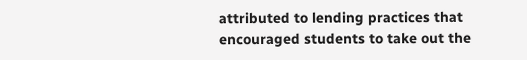attributed to lending practices that encouraged students to take out the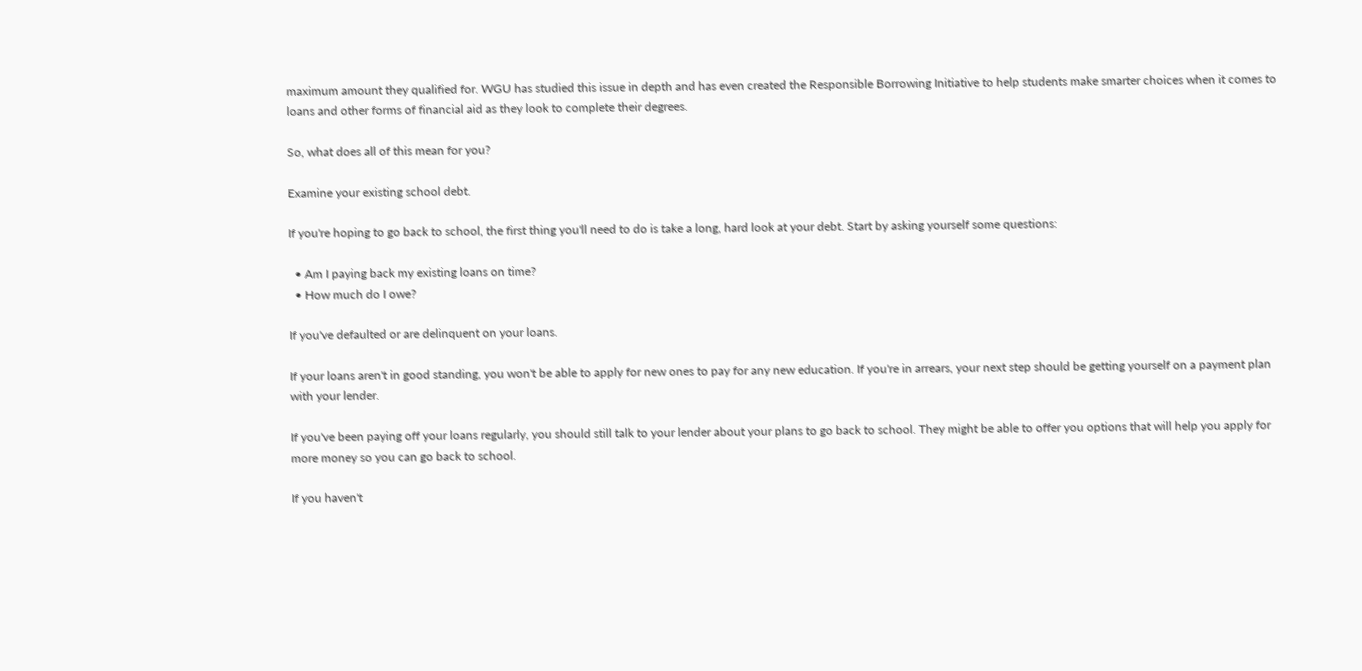maximum amount they qualified for. WGU has studied this issue in depth and has even created the Responsible Borrowing Initiative to help students make smarter choices when it comes to loans and other forms of financial aid as they look to complete their degrees.

So, what does all of this mean for you?

Examine your existing school debt.

If you're hoping to go back to school, the first thing you'll need to do is take a long, hard look at your debt. Start by asking yourself some questions:

  • Am I paying back my existing loans on time?
  • How much do I owe?

If you've defaulted or are delinquent on your loans.

If your loans aren't in good standing, you won't be able to apply for new ones to pay for any new education. If you're in arrears, your next step should be getting yourself on a payment plan with your lender.

If you've been paying off your loans regularly, you should still talk to your lender about your plans to go back to school. They might be able to offer you options that will help you apply for more money so you can go back to school.

If you haven't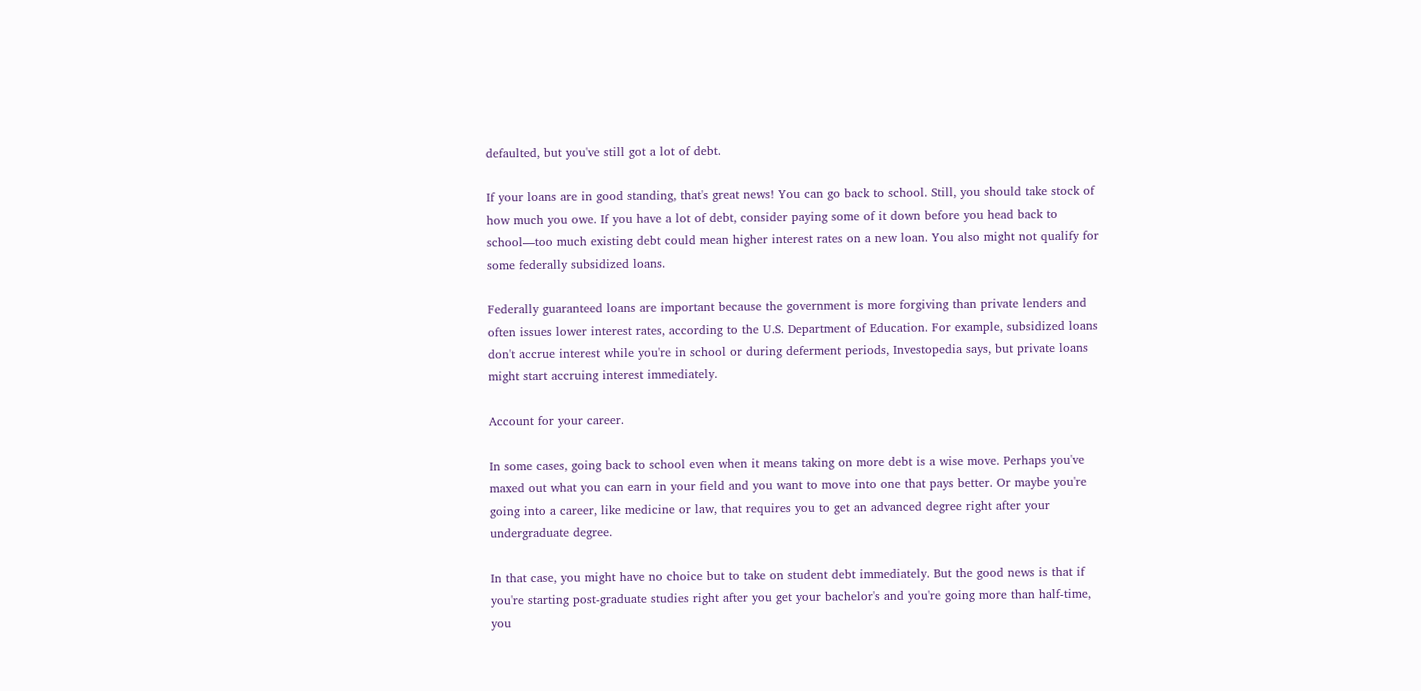defaulted, but you've still got a lot of debt.

If your loans are in good standing, that's great news! You can go back to school. Still, you should take stock of how much you owe. If you have a lot of debt, consider paying some of it down before you head back to school—too much existing debt could mean higher interest rates on a new loan. You also might not qualify for some federally subsidized loans.

Federally guaranteed loans are important because the government is more forgiving than private lenders and often issues lower interest rates, according to the U.S. Department of Education. For example, subsidized loans don't accrue interest while you're in school or during deferment periods, Investopedia says, but private loans might start accruing interest immediately.

Account for your career.

In some cases, going back to school even when it means taking on more debt is a wise move. Perhaps you've maxed out what you can earn in your field and you want to move into one that pays better. Or maybe you're going into a career, like medicine or law, that requires you to get an advanced degree right after your undergraduate degree.

In that case, you might have no choice but to take on student debt immediately. But the good news is that if you're starting post-graduate studies right after you get your bachelor's and you're going more than half-time, you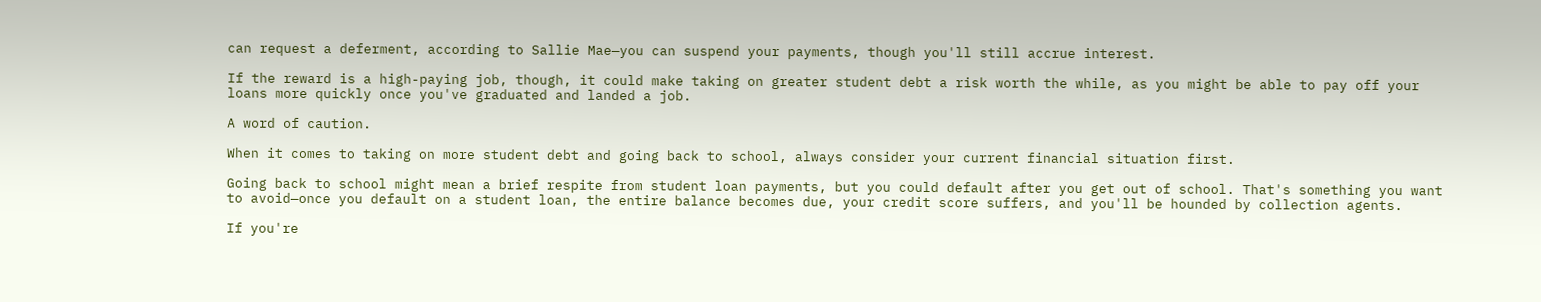can request a deferment, according to Sallie Mae—you can suspend your payments, though you'll still accrue interest.

If the reward is a high-paying job, though, it could make taking on greater student debt a risk worth the while, as you might be able to pay off your loans more quickly once you've graduated and landed a job.

A word of caution.

When it comes to taking on more student debt and going back to school, always consider your current financial situation first.

Going back to school might mean a brief respite from student loan payments, but you could default after you get out of school. That's something you want to avoid—once you default on a student loan, the entire balance becomes due, your credit score suffers, and you'll be hounded by collection agents.

If you're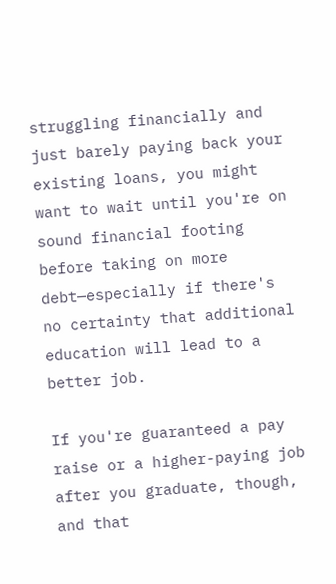struggling financially and just barely paying back your existing loans, you might want to wait until you're on sound financial footing before taking on more debt—especially if there's no certainty that additional education will lead to a better job.

If you're guaranteed a pay raise or a higher-paying job after you graduate, though, and that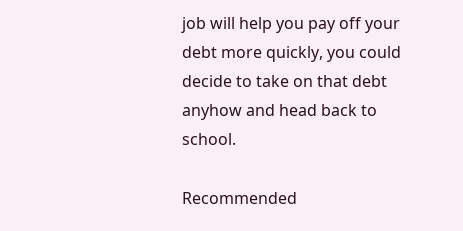job will help you pay off your debt more quickly, you could decide to take on that debt anyhow and head back to school.

Recommended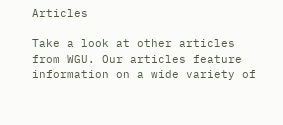Articles

Take a look at other articles from WGU. Our articles feature information on a wide variety of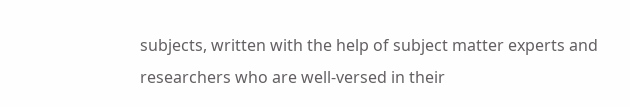subjects, written with the help of subject matter experts and researchers who are well-versed in their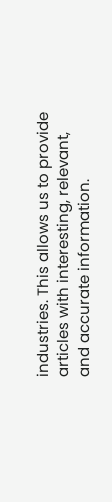industries. This allows us to provide articles with interesting, relevant, and accurate information.